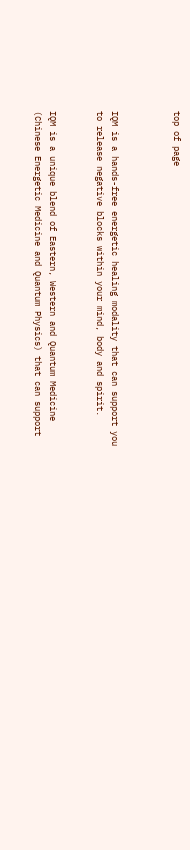top of page



IQM is a hands-free energetic healing modality that can support you to release negative blocks within your mind, body and spirit.


IQM is a unique blend of Eastern, Western and Quantum Medicine (Chinese Energetic Medicine and Quantum Physics) that can support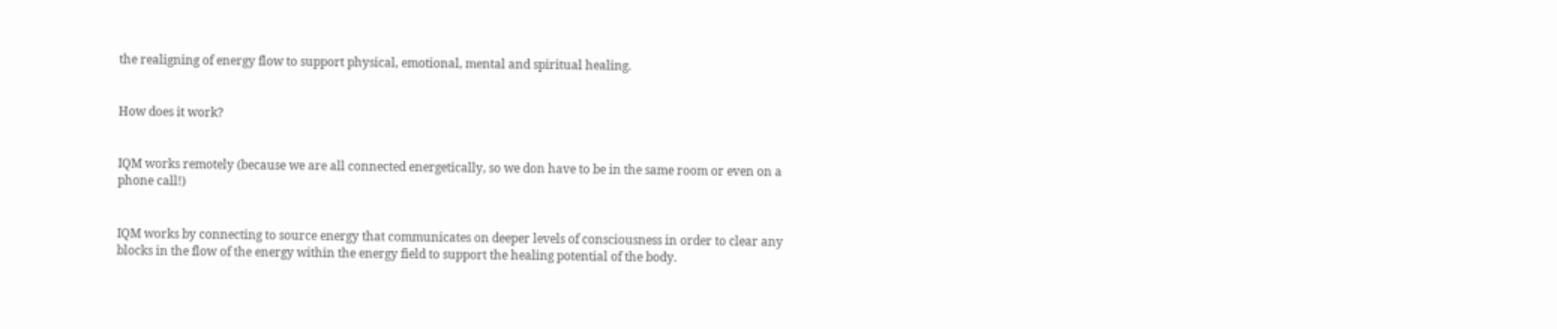the realigning of energy flow to support physical, emotional, mental and spiritual healing.


How does it work?


IQM works remotely (because we are all connected energetically, so we don have to be in the same room or even on a phone call!)


IQM works by connecting to source energy that communicates on deeper levels of consciousness in order to clear any blocks in the flow of the energy within the energy field to support the healing potential of the body.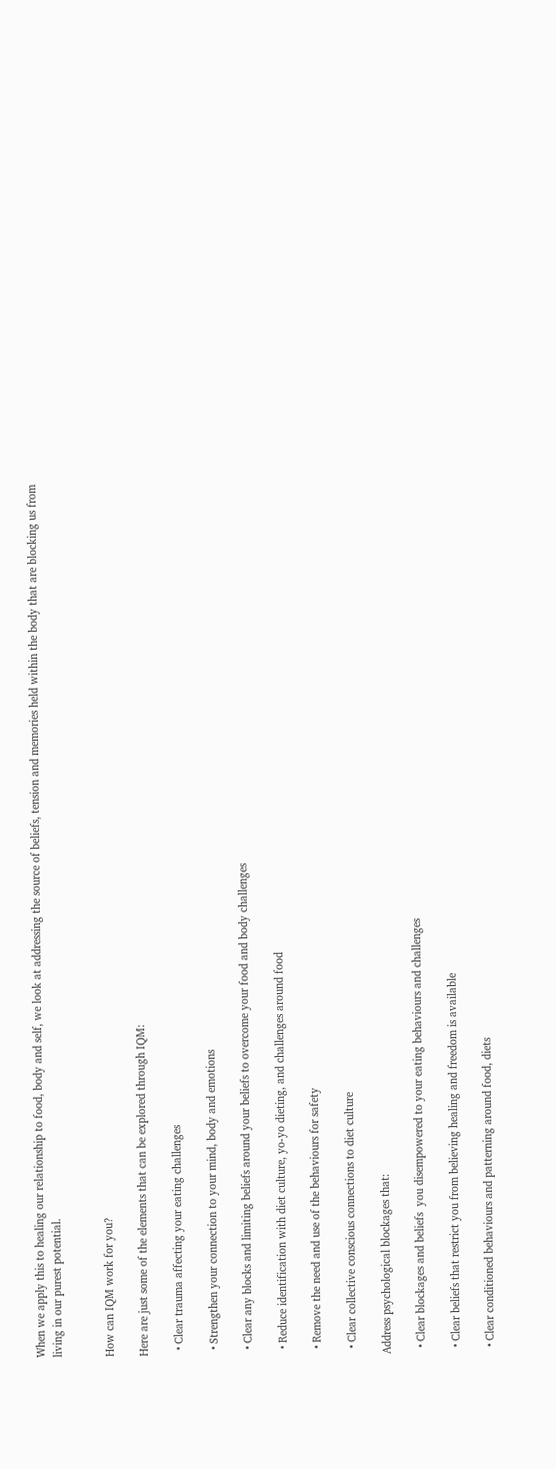When we apply this to healing our relationship to food, body and self, we look at addressing the source of beliefs, tension and memories held within the body that are blocking us from living in our purest potential.


How can IQM work for you?

Here are just some of the elements that can be explored through IQM:

  • Clear trauma affecting your eating challenges

  • Strengthen your connection to your mind, body and emotions

  • Clear any blocks and limiting beliefs around your beliefs to overcome your food and body challenges

  • Reduce identification with diet culture, yo-yo dieting, and challenges around food

  • Remove the need and use of the behaviours for safety

  • Clear collective conscious connections to diet culture

Address psychological blockages that:

  • Clear blockages and beliefs  you disempowered to your eating behaviours and challenges

  • Clear beliefs that restrict you from believing healing and freedom is available

  • Clear conditioned behaviours and patterning around food, diets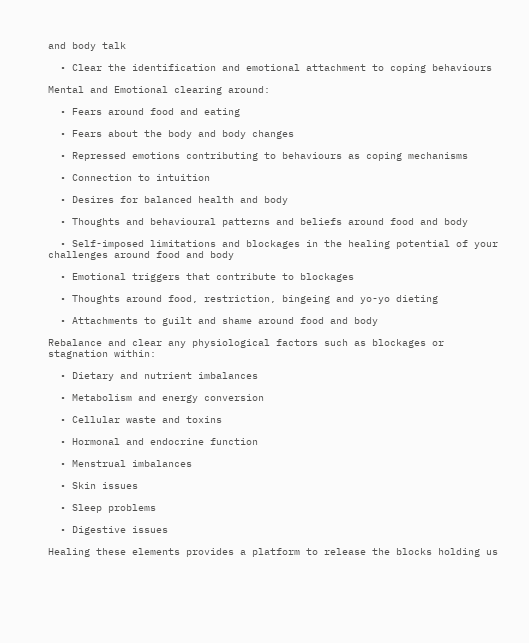and body talk

  • Clear the identification and emotional attachment to coping behaviours

Mental and Emotional clearing around:

  • Fears around food and eating

  • Fears about the body and body changes

  • Repressed emotions contributing to behaviours as coping mechanisms

  • Connection to intuition

  • Desires for balanced health and body

  • Thoughts and behavioural patterns and beliefs around food and body

  • Self-imposed limitations and blockages in the healing potential of your challenges around food and body

  • Emotional triggers that contribute to blockages

  • Thoughts around food, restriction, bingeing and yo-yo dieting

  • Attachments to guilt and shame around food and body

Rebalance and clear any physiological factors such as blockages or stagnation within:

  • Dietary and nutrient imbalances

  • Metabolism and energy conversion

  • Cellular waste and toxins

  • Hormonal and endocrine function

  • Menstrual imbalances

  • Skin issues

  • Sleep problems

  • Digestive issues

Healing these elements provides a platform to release the blocks holding us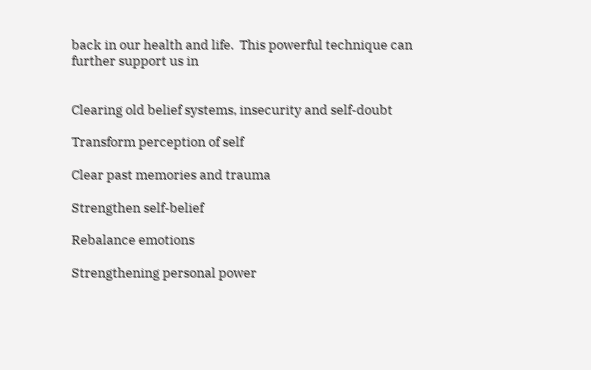back in our health and life.  This powerful technique can further support us in


Clearing old belief systems, insecurity and self-doubt

Transform perception of self

Clear past memories and trauma

Strengthen self-belief

Rebalance emotions

Strengthening personal power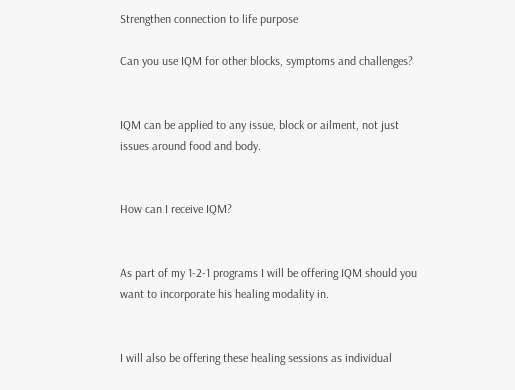Strengthen connection to life purpose

Can you use IQM for other blocks, symptoms and challenges?


IQM can be applied to any issue, block or ailment, not just issues around food and body.


How can I receive IQM?


As part of my 1-2-1 programs I will be offering IQM should you want to incorporate his healing modality in.


I will also be offering these healing sessions as individual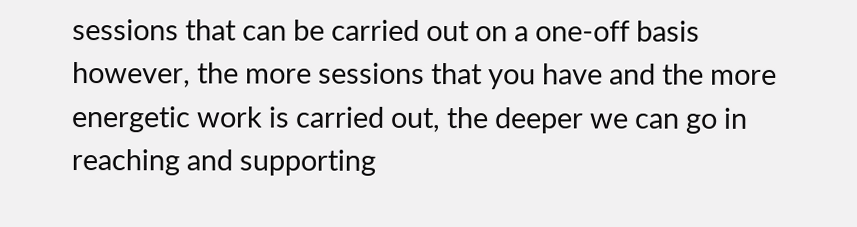sessions that can be carried out on a one-off basis however, the more sessions that you have and the more energetic work is carried out, the deeper we can go in reaching and supporting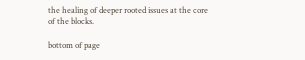the healing of deeper rooted issues at the core of the blocks.

bottom of page